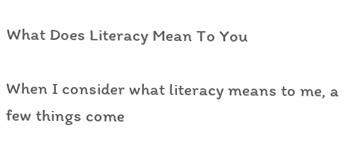What Does Literacy Mean To You

When I consider what literacy means to me, a few things come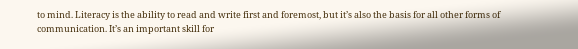to mind. Literacy is the ability to read and write first and foremost, but it’s also the basis for all other forms of communication. It’s an important skill for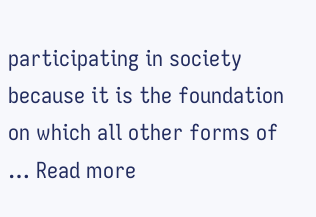participating in society because it is the foundation on which all other forms of … Read more